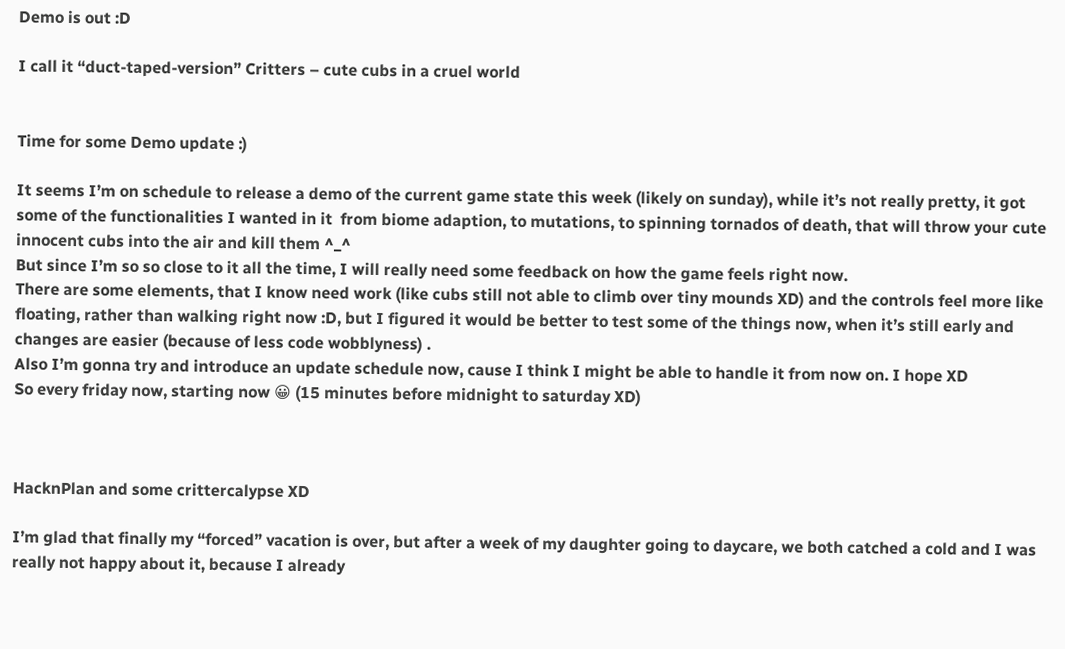Demo is out :D

I call it “duct-taped-version” Critters – cute cubs in a cruel world


Time for some Demo update :)

It seems I’m on schedule to release a demo of the current game state this week (likely on sunday), while it’s not really pretty, it got some of the functionalities I wanted in it  from biome adaption, to mutations, to spinning tornados of death, that will throw your cute innocent cubs into the air and kill them ^_^
But since I’m so so close to it all the time, I will really need some feedback on how the game feels right now.
There are some elements, that I know need work (like cubs still not able to climb over tiny mounds XD) and the controls feel more like floating, rather than walking right now :D, but I figured it would be better to test some of the things now, when it’s still early and changes are easier (because of less code wobblyness) .
Also I’m gonna try and introduce an update schedule now, cause I think I might be able to handle it from now on. I hope XD
So every friday now, starting now 😀 (15 minutes before midnight to saturday XD)



HacknPlan and some crittercalypse XD

I’m glad that finally my “forced” vacation is over, but after a week of my daughter going to daycare, we both catched a cold and I was really not happy about it, because I already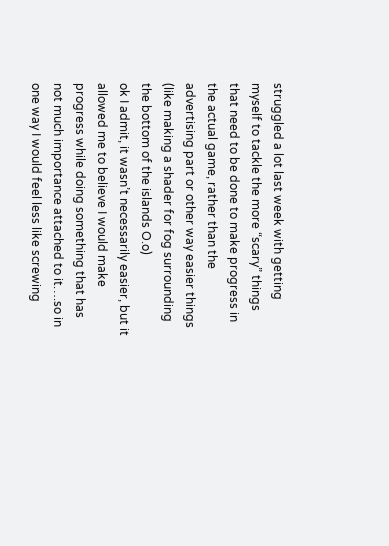struggled a lot last week with getting myself to tackle the more “scary” things that need to be done to make progress in the actual game, rather than the advertising part or other way easier things (like making a shader for fog surrounding the bottom of the islands O.o)
ok I admit, it wasn’t necessarily easier, but it allowed me to believe I would make progress while doing something that has not much importance attached to it….so in one way I would feel less like screwing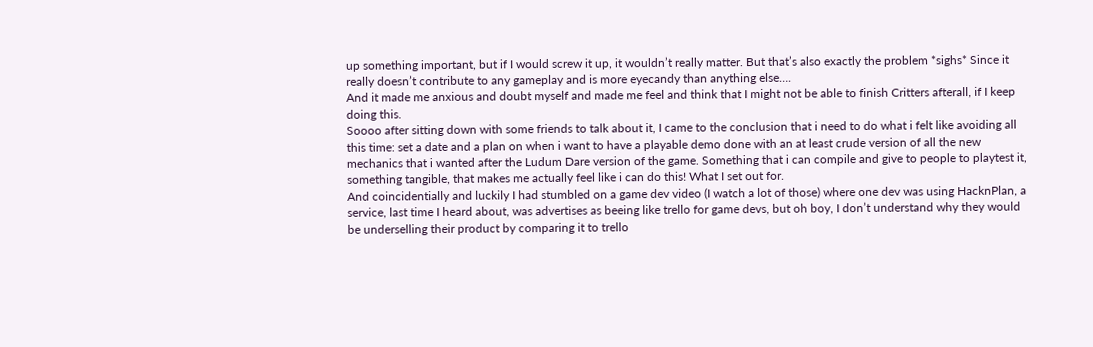up something important, but if I would screw it up, it wouldn’t really matter. But that’s also exactly the problem *sighs* Since it really doesn’t contribute to any gameplay and is more eyecandy than anything else….
And it made me anxious and doubt myself and made me feel and think that I might not be able to finish Critters afterall, if I keep doing this.
Soooo after sitting down with some friends to talk about it, I came to the conclusion that i need to do what i felt like avoiding all this time: set a date and a plan on when i want to have a playable demo done with an at least crude version of all the new mechanics that i wanted after the Ludum Dare version of the game. Something that i can compile and give to people to playtest it, something tangible, that makes me actually feel like i can do this! What I set out for.
And coincidentially and luckily I had stumbled on a game dev video (I watch a lot of those) where one dev was using HacknPlan, a service, last time I heard about, was advertises as beeing like trello for game devs, but oh boy, I don’t understand why they would be underselling their product by comparing it to trello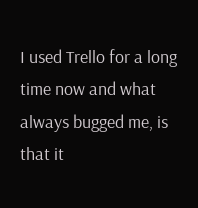I used Trello for a long time now and what always bugged me, is that it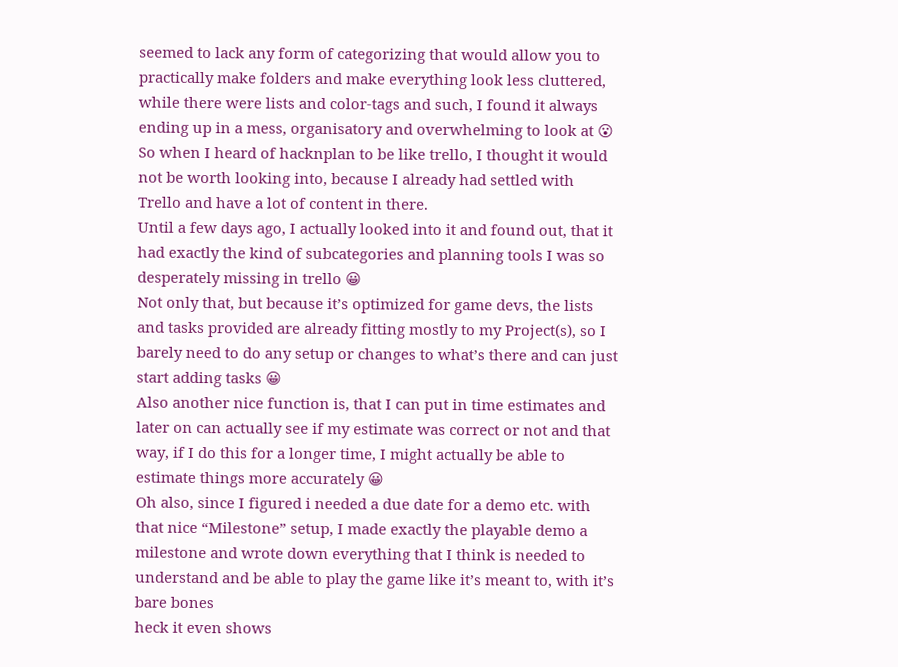seemed to lack any form of categorizing that would allow you to practically make folders and make everything look less cluttered, while there were lists and color-tags and such, I found it always ending up in a mess, organisatory and overwhelming to look at 😮
So when I heard of hacknplan to be like trello, I thought it would not be worth looking into, because I already had settled with Trello and have a lot of content in there.
Until a few days ago, I actually looked into it and found out, that it had exactly the kind of subcategories and planning tools I was so desperately missing in trello 😀
Not only that, but because it’s optimized for game devs, the lists and tasks provided are already fitting mostly to my Project(s), so I barely need to do any setup or changes to what’s there and can just start adding tasks 😀
Also another nice function is, that I can put in time estimates and later on can actually see if my estimate was correct or not and that way, if I do this for a longer time, I might actually be able to estimate things more accurately 😀
Oh also, since I figured i needed a due date for a demo etc. with that nice “Milestone” setup, I made exactly the playable demo a milestone and wrote down everything that I think is needed to understand and be able to play the game like it’s meant to, with it’s bare bones
heck it even shows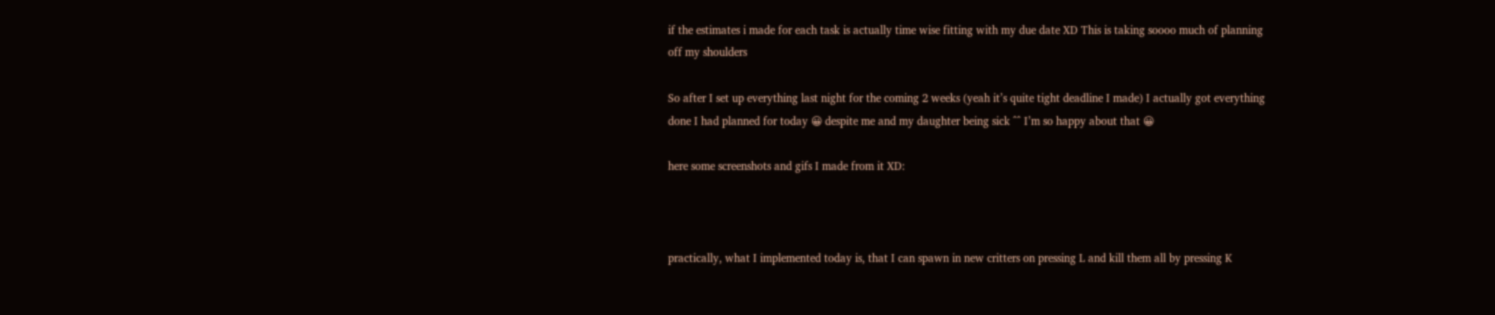if the estimates i made for each task is actually time wise fitting with my due date XD This is taking soooo much of planning off my shoulders

So after I set up everything last night for the coming 2 weeks (yeah it’s quite tight deadline I made) I actually got everything done I had planned for today 😀 despite me and my daughter being sick ^^ I’m so happy about that 😀

here some screenshots and gifs I made from it XD:



practically, what I implemented today is, that I can spawn in new critters on pressing L and kill them all by pressing K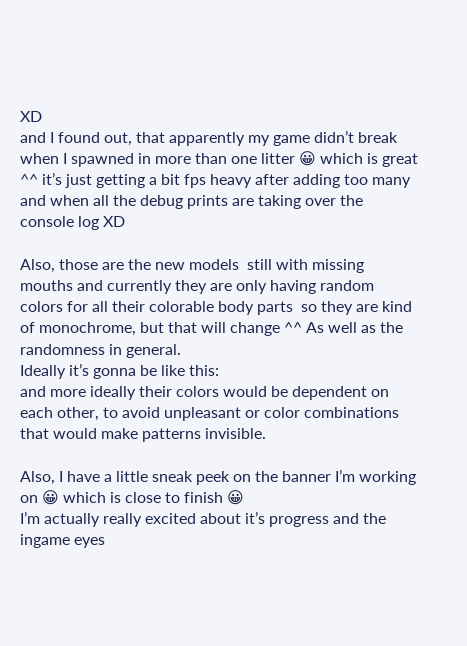XD
and I found out, that apparently my game didn’t break when I spawned in more than one litter 😀 which is great ^^ it’s just getting a bit fps heavy after adding too many and when all the debug prints are taking over the console log XD

Also, those are the new models  still with missing mouths and currently they are only having random colors for all their colorable body parts  so they are kind of monochrome, but that will change ^^ As well as the randomness in general.
Ideally it’s gonna be like this:
and more ideally their colors would be dependent on each other, to avoid unpleasant or color combinations that would make patterns invisible.

Also, I have a little sneak peek on the banner I’m working on 😀 which is close to finish 😀
I’m actually really excited about it’s progress and the ingame eyes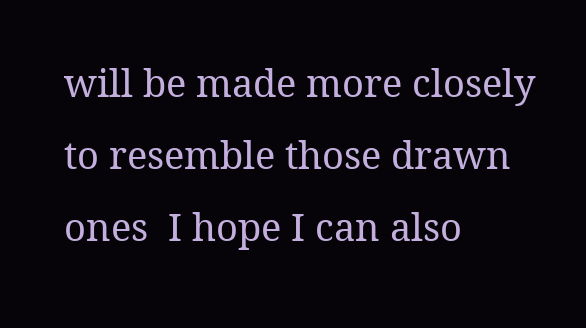will be made more closely to resemble those drawn ones  I hope I can also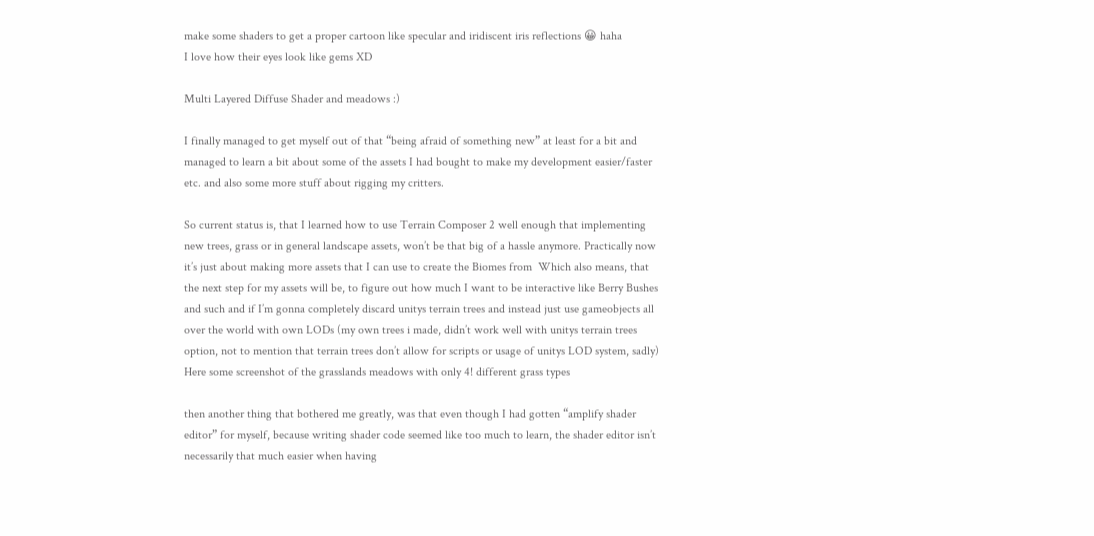make some shaders to get a proper cartoon like specular and iridiscent iris reflections 😀 haha
I love how their eyes look like gems XD

Multi Layered Diffuse Shader and meadows :)

I finally managed to get myself out of that “being afraid of something new” at least for a bit and managed to learn a bit about some of the assets I had bought to make my development easier/faster etc. and also some more stuff about rigging my critters.

So current status is, that I learned how to use Terrain Composer 2 well enough that implementing new trees, grass or in general landscape assets, won’t be that big of a hassle anymore. Practically now it’s just about making more assets that I can use to create the Biomes from  Which also means, that the next step for my assets will be, to figure out how much I want to be interactive like Berry Bushes and such and if I’m gonna completely discard unitys terrain trees and instead just use gameobjects all over the world with own LODs (my own trees i made, didn’t work well with unitys terrain trees option, not to mention that terrain trees don’t allow for scripts or usage of unitys LOD system, sadly)
Here some screenshot of the grasslands meadows with only 4! different grass types

then another thing that bothered me greatly, was that even though I had gotten “amplify shader editor” for myself, because writing shader code seemed like too much to learn, the shader editor isn’t necessarily that much easier when having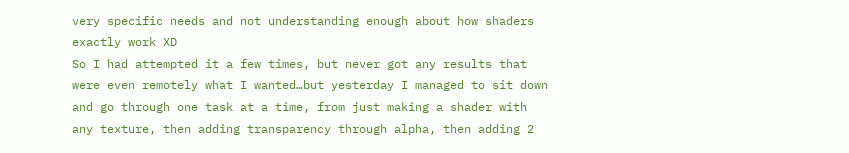very specific needs and not understanding enough about how shaders exactly work XD
So I had attempted it a few times, but never got any results that were even remotely what I wanted…but yesterday I managed to sit down and go through one task at a time, from just making a shader with any texture, then adding transparency through alpha, then adding 2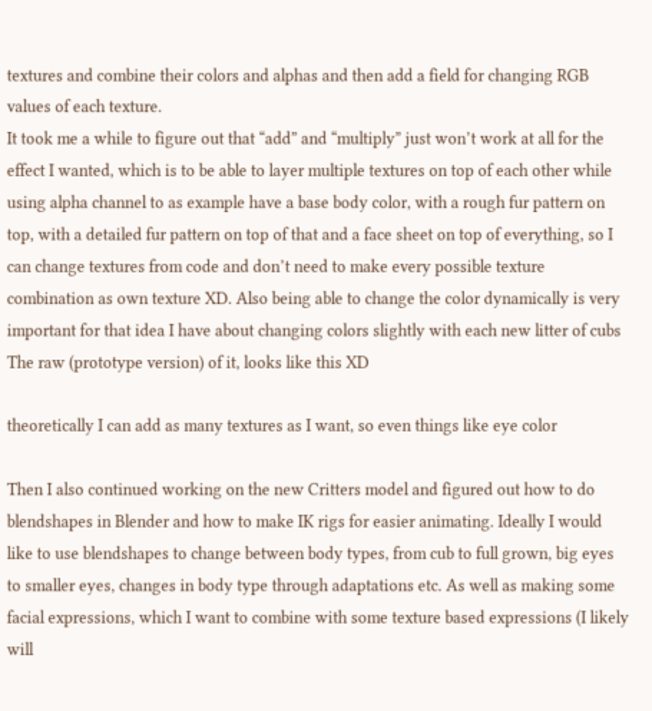textures and combine their colors and alphas and then add a field for changing RGB values of each texture.
It took me a while to figure out that “add” and “multiply” just won’t work at all for the effect I wanted, which is to be able to layer multiple textures on top of each other while using alpha channel to as example have a base body color, with a rough fur pattern on top, with a detailed fur pattern on top of that and a face sheet on top of everything, so I can change textures from code and don’t need to make every possible texture combination as own texture XD. Also being able to change the color dynamically is very important for that idea I have about changing colors slightly with each new litter of cubs
The raw (prototype version) of it, looks like this XD

theoretically I can add as many textures as I want, so even things like eye color

Then I also continued working on the new Critters model and figured out how to do blendshapes in Blender and how to make IK rigs for easier animating. Ideally I would like to use blendshapes to change between body types, from cub to full grown, big eyes to smaller eyes, changes in body type through adaptations etc. As well as making some facial expressions, which I want to combine with some texture based expressions (I likely will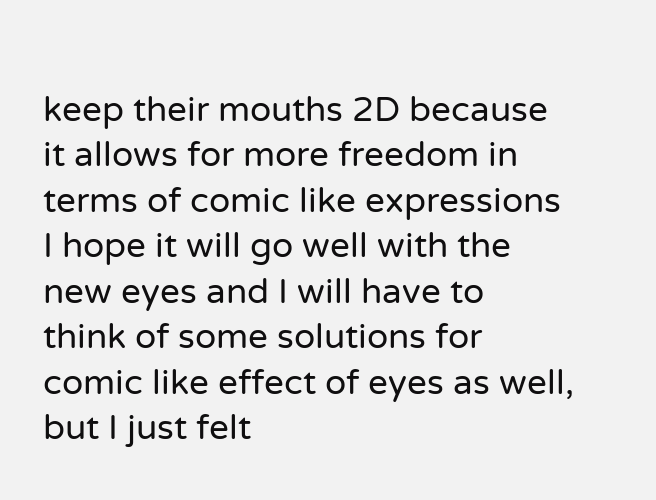keep their mouths 2D because it allows for more freedom in terms of comic like expressions  I hope it will go well with the new eyes and I will have to think of some solutions for comic like effect of eyes as well, but I just felt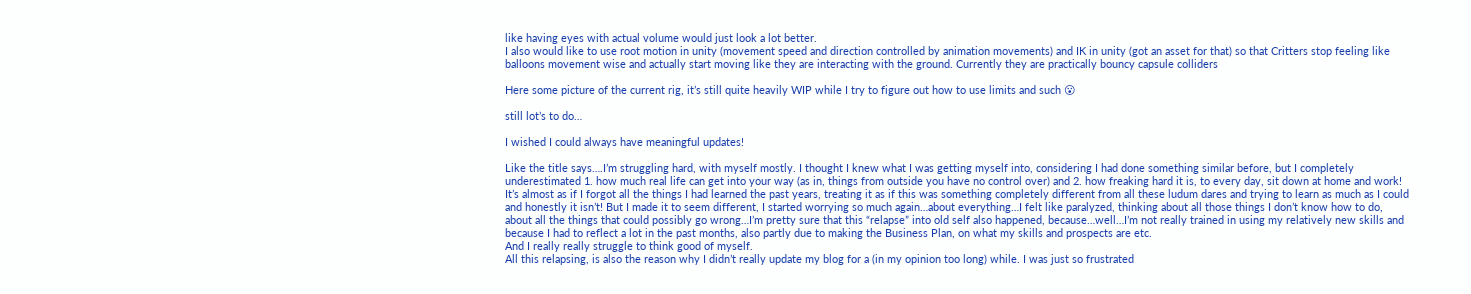like having eyes with actual volume would just look a lot better.
I also would like to use root motion in unity (movement speed and direction controlled by animation movements) and IK in unity (got an asset for that) so that Critters stop feeling like balloons movement wise and actually start moving like they are interacting with the ground. Currently they are practically bouncy capsule colliders

Here some picture of the current rig, it’s still quite heavily WIP while I try to figure out how to use limits and such 😮

still lot’s to do…

I wished I could always have meaningful updates!

Like the title says….I’m struggling hard, with myself mostly. I thought I knew what I was getting myself into, considering I had done something similar before, but I completely underestimated 1. how much real life can get into your way (as in, things from outside you have no control over) and 2. how freaking hard it is, to every day, sit down at home and work!
It’s almost as if I forgot all the things I had learned the past years, treating it as if this was something completely different from all these ludum dares and trying to learn as much as I could and honestly it isn’t! But I made it to seem different, I started worrying so much again…about everything…I felt like paralyzed, thinking about all those things I don’t know how to do, about all the things that could possibly go wrong…I’m pretty sure that this “relapse” into old self also happened, because…well…I’m not really trained in using my relatively new skills and because I had to reflect a lot in the past months, also partly due to making the Business Plan, on what my skills and prospects are etc.
And I really really struggle to think good of myself.
All this relapsing, is also the reason why I didn’t really update my blog for a (in my opinion too long) while. I was just so frustrated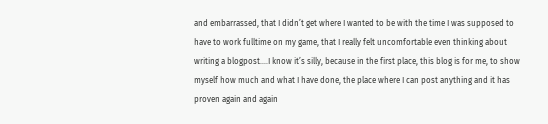and embarrassed, that I didn’t get where I wanted to be with the time I was supposed to have to work fulltime on my game, that I really felt uncomfortable even thinking about writing a blogpost….I know it’s silly, because in the first place, this blog is for me, to show myself how much and what I have done, the place where I can post anything and it has proven again and again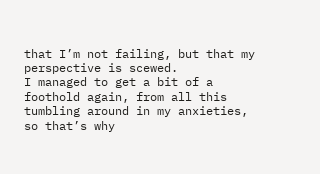that I’m not failing, but that my perspective is scewed.
I managed to get a bit of a foothold again, from all this tumbling around in my anxieties, so that’s why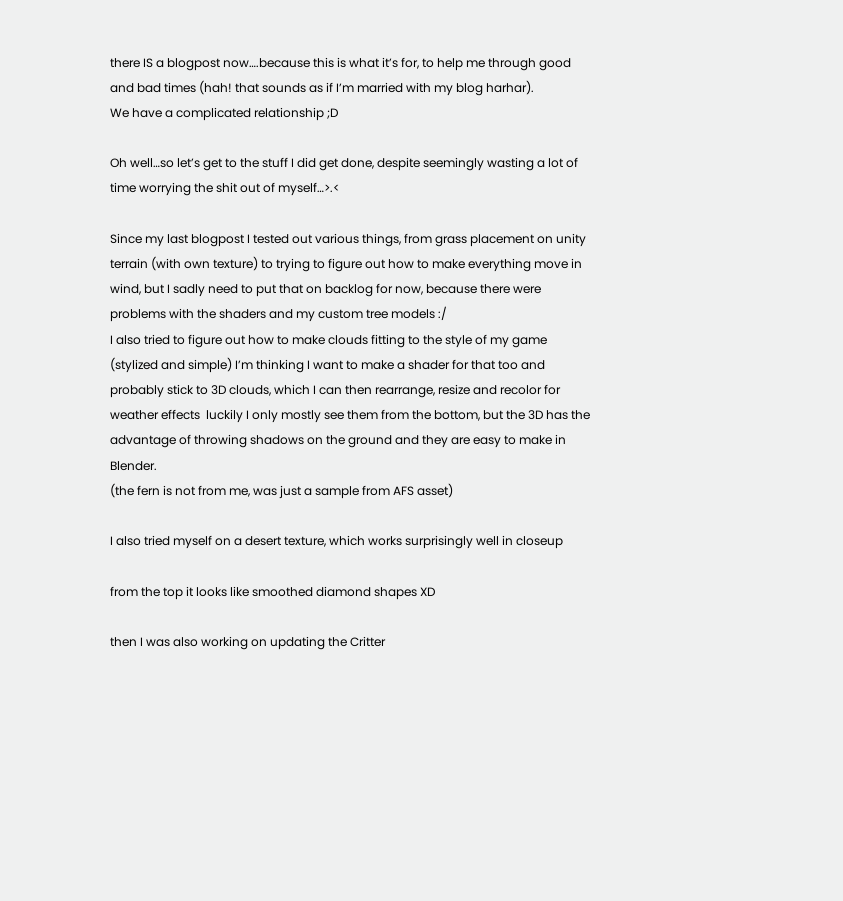there IS a blogpost now….because this is what it’s for, to help me through good and bad times (hah! that sounds as if I’m married with my blog harhar).
We have a complicated relationship ;D

Oh well…so let’s get to the stuff I did get done, despite seemingly wasting a lot of time worrying the shit out of myself…>.<

Since my last blogpost I tested out various things, from grass placement on unity terrain (with own texture) to trying to figure out how to make everything move in wind, but I sadly need to put that on backlog for now, because there were problems with the shaders and my custom tree models :/
I also tried to figure out how to make clouds fitting to the style of my game (stylized and simple) I’m thinking I want to make a shader for that too and probably stick to 3D clouds, which I can then rearrange, resize and recolor for weather effects  luckily I only mostly see them from the bottom, but the 3D has the advantage of throwing shadows on the ground and they are easy to make in Blender.
(the fern is not from me, was just a sample from AFS asset)

I also tried myself on a desert texture, which works surprisingly well in closeup

from the top it looks like smoothed diamond shapes XD

then I was also working on updating the Critter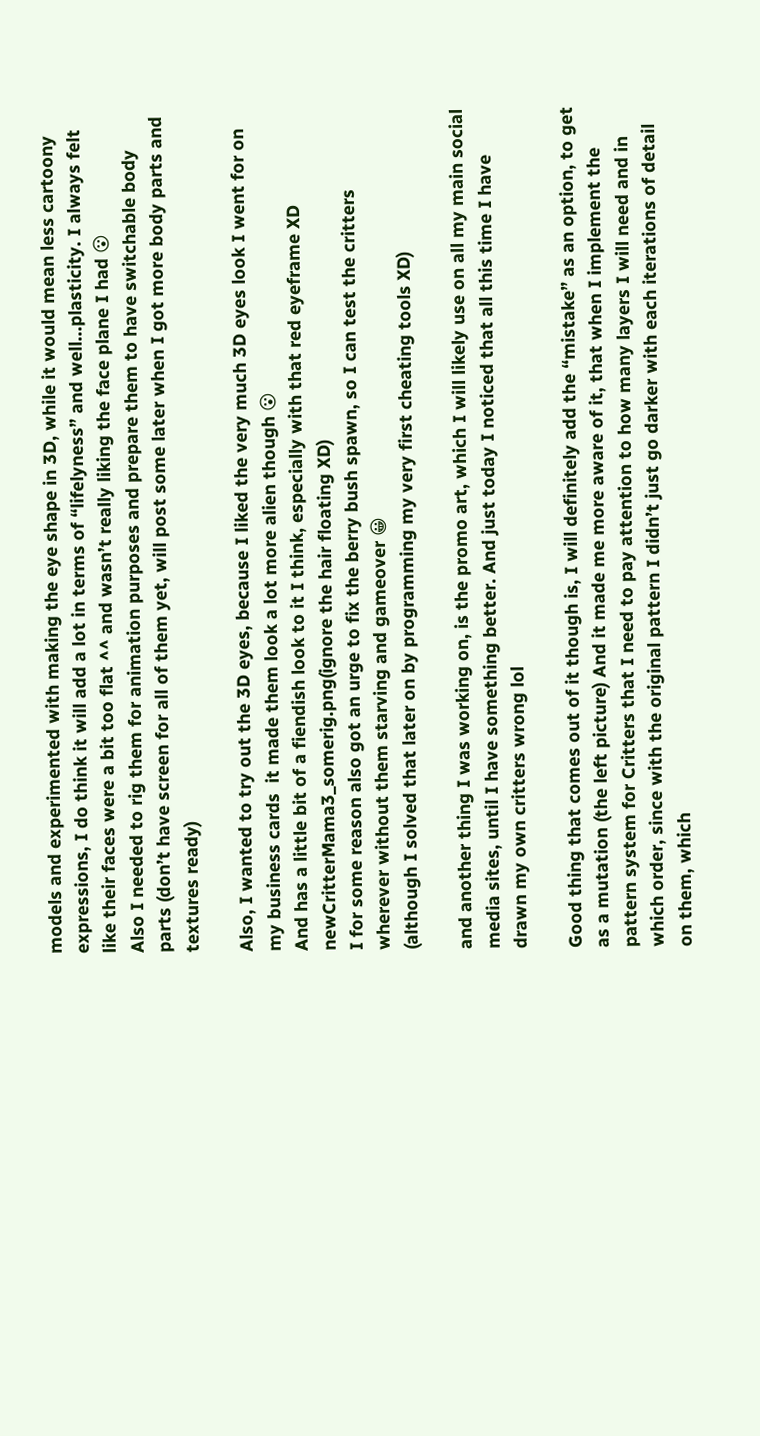models and experimented with making the eye shape in 3D, while it would mean less cartoony expressions, I do think it will add a lot in terms of “lifelyness” and well…plasticity. I always felt like their faces were a bit too flat ^^ and wasn’t really liking the face plane I had 😮
Also I needed to rig them for animation purposes and prepare them to have switchable body parts (don’t have screen for all of them yet, will post some later when I got more body parts and textures ready)

Also, I wanted to try out the 3D eyes, because I liked the very much 3D eyes look I went for on my business cards  it made them look a lot more alien though 😮
And has a little bit of a fiendish look to it I think, especially with that red eyeframe XD
newCritterMama3_somerig.png(ignore the hair floating XD)
I for some reason also got an urge to fix the berry bush spawn, so I can test the critters wherever without them starving and gameover 😀
(although I solved that later on by programming my very first cheating tools XD)

and another thing I was working on, is the promo art, which I will likely use on all my main social media sites, until I have something better. And just today I noticed that all this time I have drawn my own critters wrong lol

Good thing that comes out of it though is, I will definitely add the “mistake” as an option, to get as a mutation (the left picture) And it made me more aware of it, that when I implement the pattern system for Critters that I need to pay attention to how many layers I will need and in which order, since with the original pattern I didn’t just go darker with each iterations of detail on them, which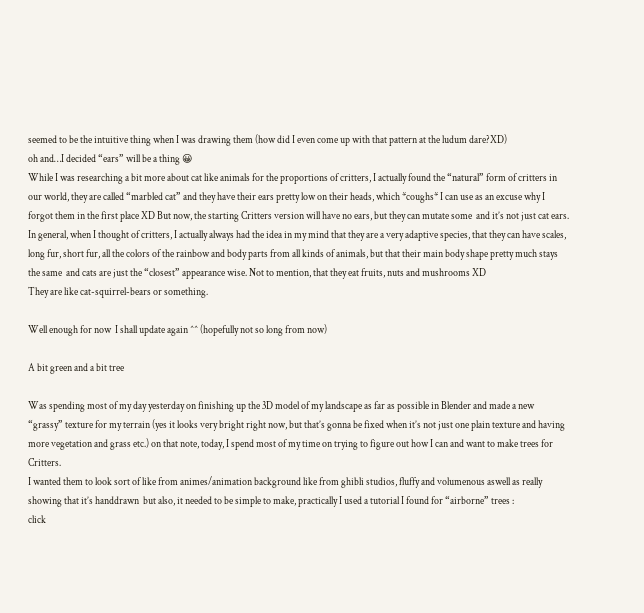seemed to be the intuitive thing when I was drawing them (how did I even come up with that pattern at the ludum dare?XD)
oh and…I decided “ears” will be a thing 😀
While I was researching a bit more about cat like animals for the proportions of critters, I actually found the “natural” form of critters in our world, they are called “marbled cat” and they have their ears pretty low on their heads, which *coughs* I can use as an excuse why I forgot them in the first place XD But now, the starting Critters version will have no ears, but they can mutate some  and it’s not just cat ears. In general, when I thought of critters, I actually always had the idea in my mind that they are a very adaptive species, that they can have scales, long fur, short fur, all the colors of the rainbow and body parts from all kinds of animals, but that their main body shape pretty much stays the same  and cats are just the “closest” appearance wise. Not to mention, that they eat fruits, nuts and mushrooms XD
They are like cat-squirrel-bears or something.

Well enough for now  I shall update again ^^ (hopefully not so long from now)

A bit green and a bit tree

Was spending most of my day yesterday on finishing up the 3D model of my landscape as far as possible in Blender and made a new “grassy” texture for my terrain (yes it looks very bright right now, but that’s gonna be fixed when it’s not just one plain texture and having more vegetation and grass etc.) on that note, today, I spend most of my time on trying to figure out how I can and want to make trees for Critters.
I wanted them to look sort of like from animes/animation background like from ghibli studios, fluffy and volumenous aswell as really showing that it’s handdrawn  but also, it needed to be simple to make, practically I used a tutorial I found for “airborne” trees :
click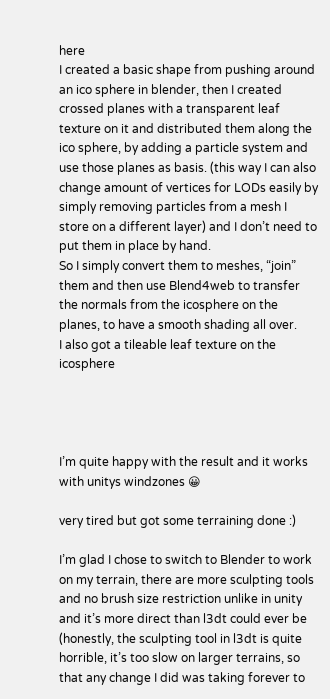here
I created a basic shape from pushing around an ico sphere in blender, then I created crossed planes with a transparent leaf texture on it and distributed them along the ico sphere, by adding a particle system and use those planes as basis. (this way I can also change amount of vertices for LODs easily by simply removing particles from a mesh I store on a different layer) and I don’t need to put them in place by hand.
So I simply convert them to meshes, “join” them and then use Blend4web to transfer the normals from the icosphere on the planes, to have a smooth shading all over.
I also got a tileable leaf texture on the icosphere




I’m quite happy with the result and it works with unitys windzones 😀

very tired but got some terraining done :)

I’m glad I chose to switch to Blender to work on my terrain, there are more sculpting tools and no brush size restriction unlike in unity and it’s more direct than l3dt could ever be (honestly, the sculpting tool in l3dt is quite horrible, it’s too slow on larger terrains, so that any change I did was taking forever to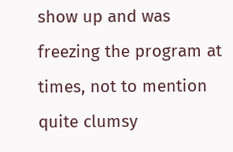show up and was freezing the program at times, not to mention quite clumsy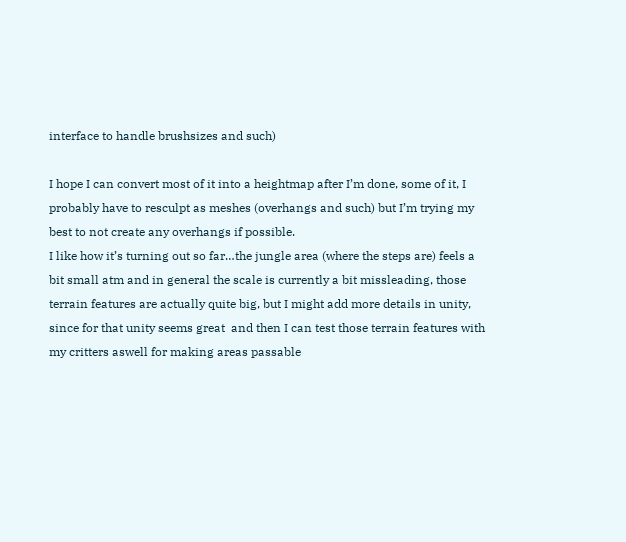interface to handle brushsizes and such)

I hope I can convert most of it into a heightmap after I’m done, some of it, I probably have to resculpt as meshes (overhangs and such) but I’m trying my best to not create any overhangs if possible.
I like how it’s turning out so far…the jungle area (where the steps are) feels a bit small atm and in general the scale is currently a bit missleading, those terrain features are actually quite big, but I might add more details in unity, since for that unity seems great  and then I can test those terrain features with my critters aswell for making areas passable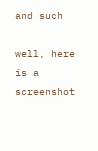and such

well, here is a screenshot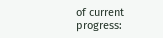of current progress: